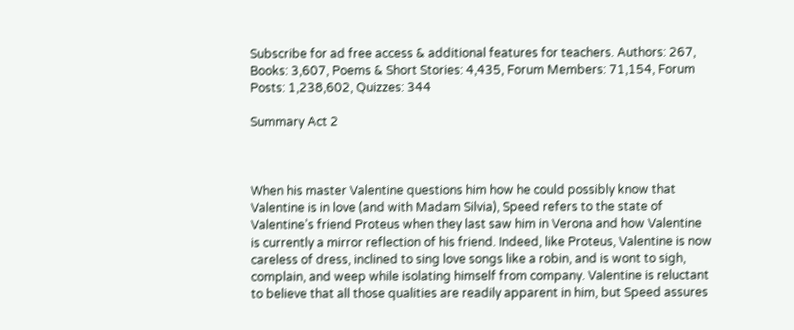Subscribe for ad free access & additional features for teachers. Authors: 267, Books: 3,607, Poems & Short Stories: 4,435, Forum Members: 71,154, Forum Posts: 1,238,602, Quizzes: 344

Summary Act 2



When his master Valentine questions him how he could possibly know that Valentine is in love (and with Madam Silvia), Speed refers to the state of Valentine’s friend Proteus when they last saw him in Verona and how Valentine is currently a mirror reflection of his friend. Indeed, like Proteus, Valentine is now careless of dress, inclined to sing love songs like a robin, and is wont to sigh, complain, and weep while isolating himself from company. Valentine is reluctant to believe that all those qualities are readily apparent in him, but Speed assures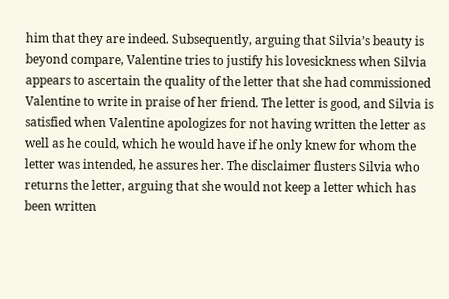him that they are indeed. Subsequently, arguing that Silvia’s beauty is beyond compare, Valentine tries to justify his lovesickness when Silvia appears to ascertain the quality of the letter that she had commissioned Valentine to write in praise of her friend. The letter is good, and Silvia is satisfied when Valentine apologizes for not having written the letter as well as he could, which he would have if he only knew for whom the letter was intended, he assures her. The disclaimer flusters Silvia who returns the letter, arguing that she would not keep a letter which has been written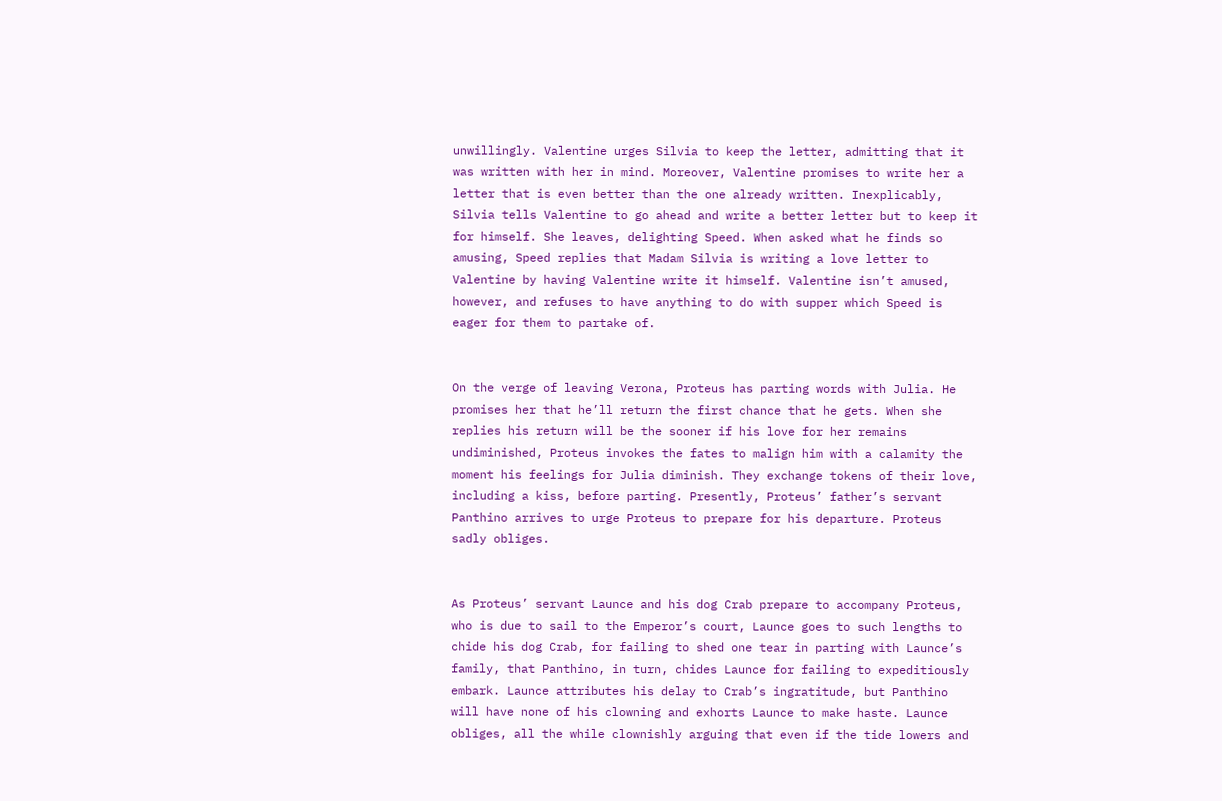unwillingly. Valentine urges Silvia to keep the letter, admitting that it was written with her in mind. Moreover, Valentine promises to write her a letter that is even better than the one already written. Inexplicably, Silvia tells Valentine to go ahead and write a better letter but to keep it for himself. She leaves, delighting Speed. When asked what he finds so amusing, Speed replies that Madam Silvia is writing a love letter to Valentine by having Valentine write it himself. Valentine isn’t amused, however, and refuses to have anything to do with supper which Speed is eager for them to partake of.


On the verge of leaving Verona, Proteus has parting words with Julia. He promises her that he’ll return the first chance that he gets. When she replies his return will be the sooner if his love for her remains undiminished, Proteus invokes the fates to malign him with a calamity the moment his feelings for Julia diminish. They exchange tokens of their love, including a kiss, before parting. Presently, Proteus’ father’s servant Panthino arrives to urge Proteus to prepare for his departure. Proteus sadly obliges.


As Proteus’ servant Launce and his dog Crab prepare to accompany Proteus, who is due to sail to the Emperor’s court, Launce goes to such lengths to chide his dog Crab, for failing to shed one tear in parting with Launce’s family, that Panthino, in turn, chides Launce for failing to expeditiously embark. Launce attributes his delay to Crab’s ingratitude, but Panthino will have none of his clowning and exhorts Launce to make haste. Launce obliges, all the while clownishly arguing that even if the tide lowers and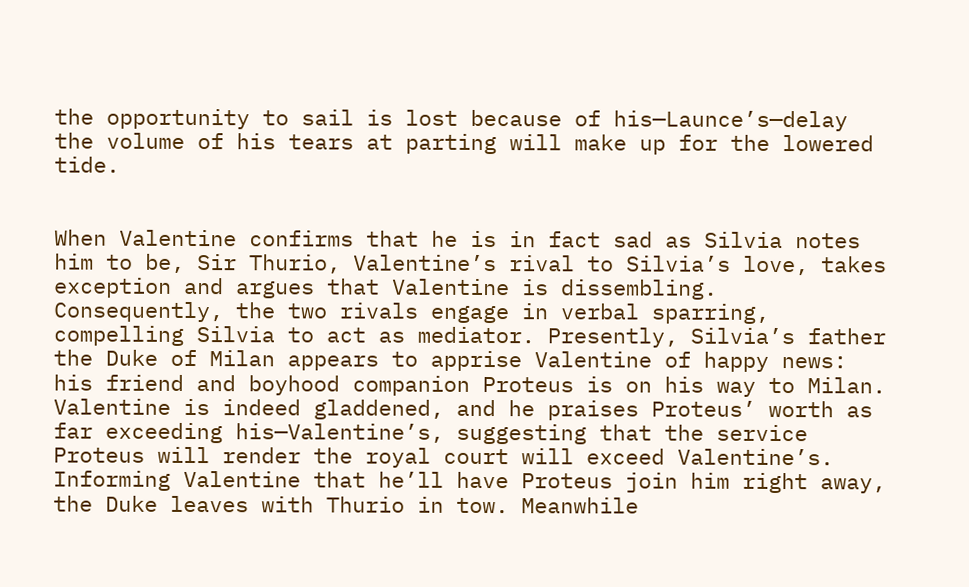the opportunity to sail is lost because of his—Launce’s—delay the volume of his tears at parting will make up for the lowered tide.


When Valentine confirms that he is in fact sad as Silvia notes him to be, Sir Thurio, Valentine’s rival to Silvia’s love, takes exception and argues that Valentine is dissembling. Consequently, the two rivals engage in verbal sparring, compelling Silvia to act as mediator. Presently, Silvia’s father the Duke of Milan appears to apprise Valentine of happy news: his friend and boyhood companion Proteus is on his way to Milan. Valentine is indeed gladdened, and he praises Proteus’ worth as far exceeding his—Valentine’s, suggesting that the service Proteus will render the royal court will exceed Valentine’s. Informing Valentine that he’ll have Proteus join him right away, the Duke leaves with Thurio in tow. Meanwhile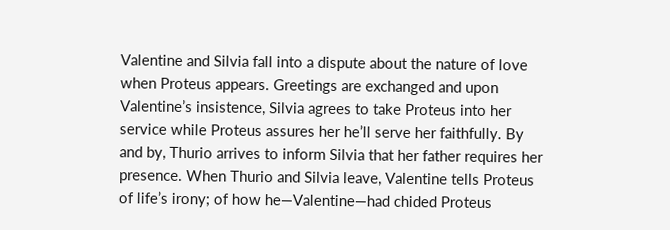Valentine and Silvia fall into a dispute about the nature of love when Proteus appears. Greetings are exchanged and upon Valentine’s insistence, Silvia agrees to take Proteus into her service while Proteus assures her he’ll serve her faithfully. By and by, Thurio arrives to inform Silvia that her father requires her presence. When Thurio and Silvia leave, Valentine tells Proteus of life’s irony; of how he—Valentine—had chided Proteus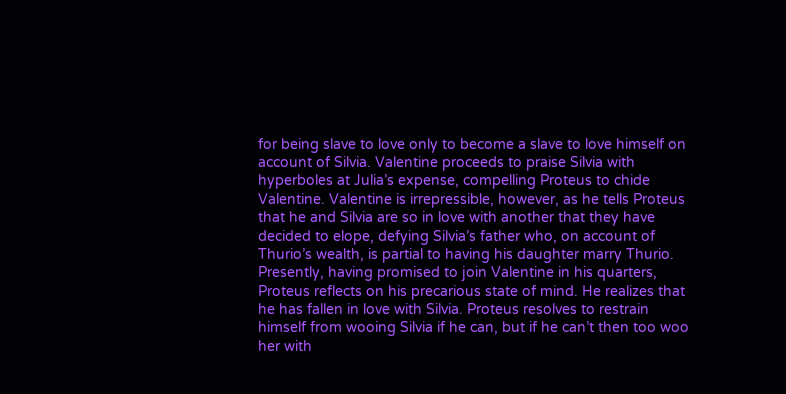for being slave to love only to become a slave to love himself on account of Silvia. Valentine proceeds to praise Silvia with hyperboles at Julia’s expense, compelling Proteus to chide Valentine. Valentine is irrepressible, however, as he tells Proteus that he and Silvia are so in love with another that they have decided to elope, defying Silvia’s father who, on account of Thurio’s wealth, is partial to having his daughter marry Thurio. Presently, having promised to join Valentine in his quarters, Proteus reflects on his precarious state of mind. He realizes that he has fallen in love with Silvia. Proteus resolves to restrain himself from wooing Silvia if he can, but if he can’t then too woo her with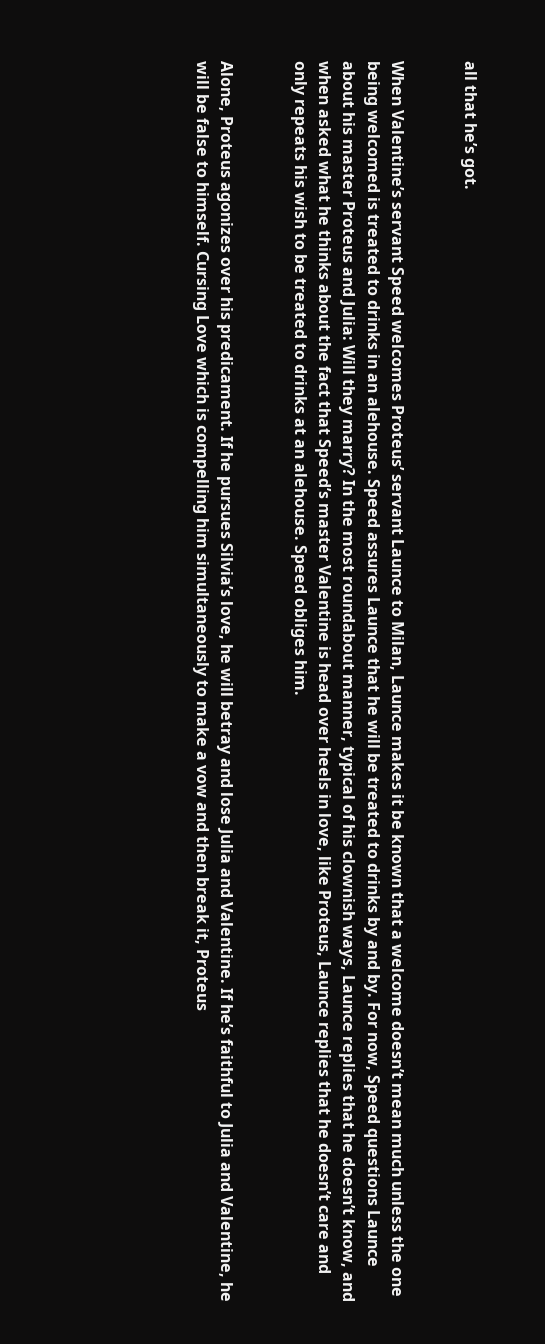all that he’s got.


When Valentine’s servant Speed welcomes Proteus’ servant Launce to Milan, Launce makes it be known that a welcome doesn’t mean much unless the one being welcomed is treated to drinks in an alehouse. Speed assures Launce that he will be treated to drinks by and by. For now, Speed questions Launce about his master Proteus and Julia: Will they marry? In the most roundabout manner, typical of his clownish ways, Launce replies that he doesn’t know, and when asked what he thinks about the fact that Speed’s master Valentine is head over heels in love, like Proteus, Launce replies that he doesn’t care and only repeats his wish to be treated to drinks at an alehouse. Speed obliges him.


Alone, Proteus agonizes over his predicament. If he pursues Silvia’s love, he will betray and lose Julia and Valentine. If he’s faithful to Julia and Valentine, he will be false to himself. Cursing Love which is compelling him simultaneously to make a vow and then break it, Proteus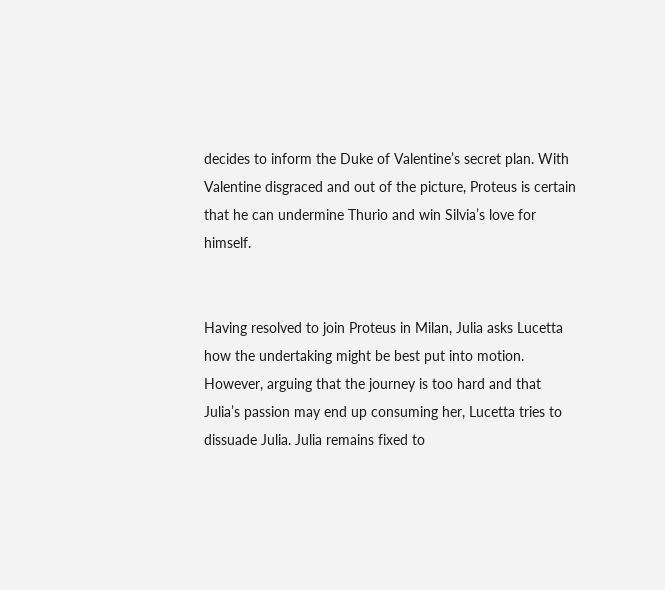decides to inform the Duke of Valentine’s secret plan. With Valentine disgraced and out of the picture, Proteus is certain that he can undermine Thurio and win Silvia’s love for himself.


Having resolved to join Proteus in Milan, Julia asks Lucetta how the undertaking might be best put into motion. However, arguing that the journey is too hard and that Julia’s passion may end up consuming her, Lucetta tries to dissuade Julia. Julia remains fixed to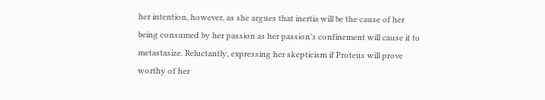her intention, however, as she argues that inertia will be the cause of her being consumed by her passion as her passion’s confinement will cause it to metastasize. Reluctantly, expressing her skepticism if Proteus will prove worthy of her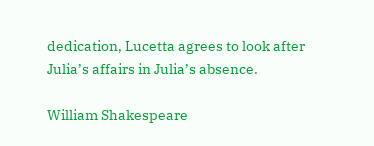dedication, Lucetta agrees to look after Julia’s affairs in Julia’s absence.

William Shakespeare